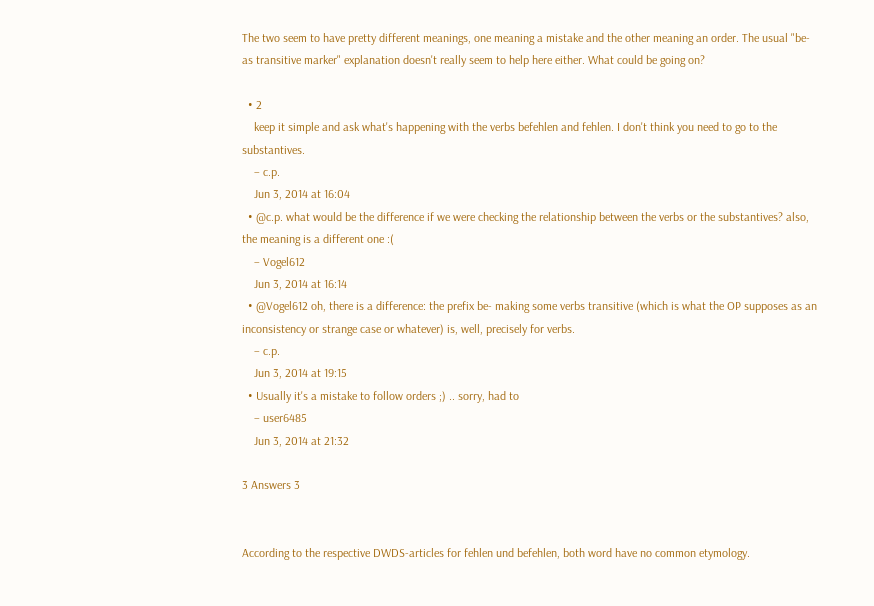The two seem to have pretty different meanings, one meaning a mistake and the other meaning an order. The usual "be- as transitive marker" explanation doesn't really seem to help here either. What could be going on?

  • 2
    keep it simple and ask what's happening with the verbs befehlen and fehlen. I don't think you need to go to the substantives.
    – c.p.
    Jun 3, 2014 at 16:04
  • @c.p. what would be the difference if we were checking the relationship between the verbs or the substantives? also, the meaning is a different one :(
    – Vogel612
    Jun 3, 2014 at 16:14
  • @Vogel612 oh, there is a difference: the prefix be- making some verbs transitive (which is what the OP supposes as an inconsistency or strange case or whatever) is, well, precisely for verbs.
    – c.p.
    Jun 3, 2014 at 19:15
  • Usually it's a mistake to follow orders ;) .. sorry, had to
    – user6485
    Jun 3, 2014 at 21:32

3 Answers 3


According to the respective DWDS-articles for fehlen und befehlen, both word have no common etymology.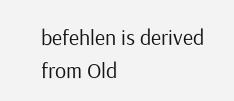befehlen is derived from Old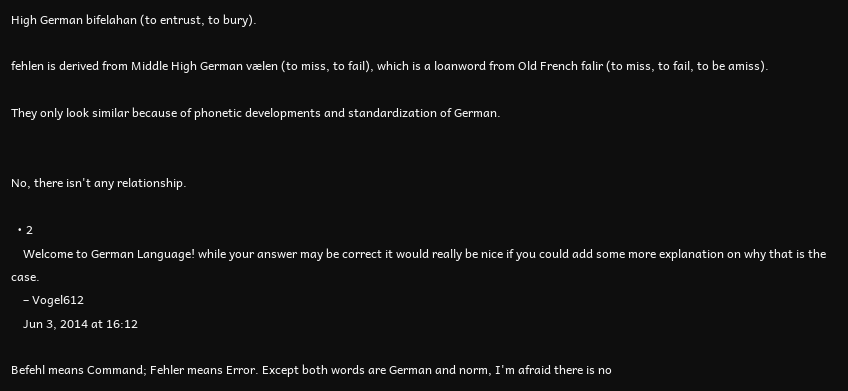High German bifelahan (to entrust, to bury).

fehlen is derived from Middle High German vælen (to miss, to fail), which is a loanword from Old French falir (to miss, to fail, to be amiss).

They only look similar because of phonetic developments and standardization of German.


No, there isn't any relationship.

  • 2
    Welcome to German Language! while your answer may be correct it would really be nice if you could add some more explanation on why that is the case.
    – Vogel612
    Jun 3, 2014 at 16:12

Befehl means Command; Fehler means Error. Except both words are German and norm, I'm afraid there is no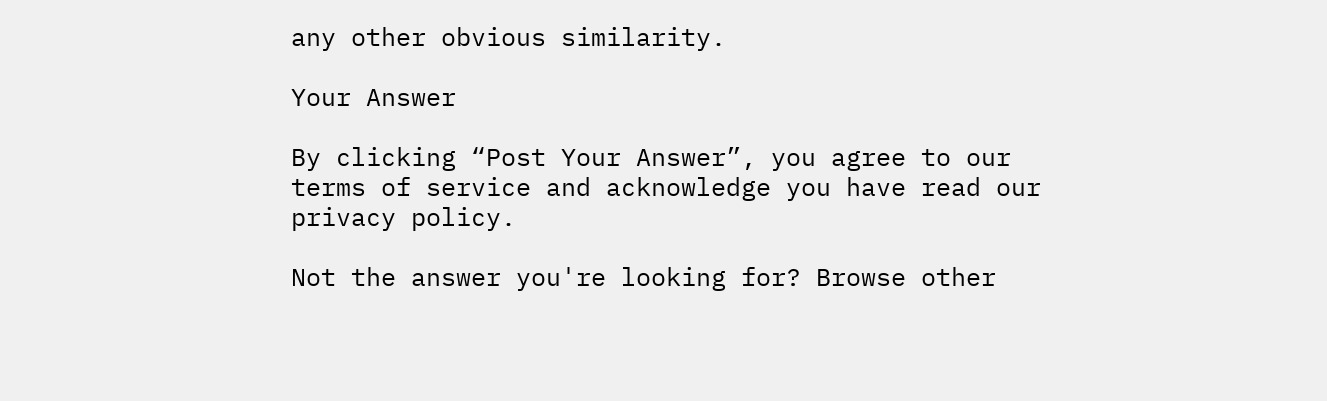any other obvious similarity.

Your Answer

By clicking “Post Your Answer”, you agree to our terms of service and acknowledge you have read our privacy policy.

Not the answer you're looking for? Browse other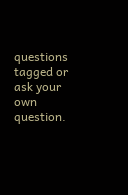questions tagged or ask your own question.